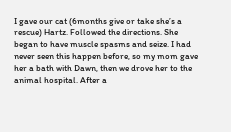I gave our cat (6months give or take she’s a rescue) Hartz. Followed the directions. She began to have muscle spasms and seize. I had never seen this happen before, so my mom gave her a bath with Dawn, then we drove her to the animal hospital. After a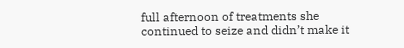full afternoon of treatments she continued to seize and didn’t make it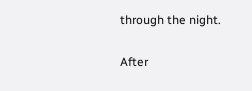through the night.

After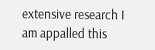extensive research I am appalled this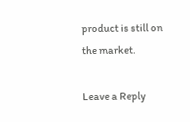product is still on the market.

Leave a Reply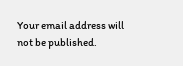Your email address will not be published.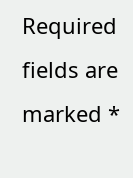Required fields are marked *